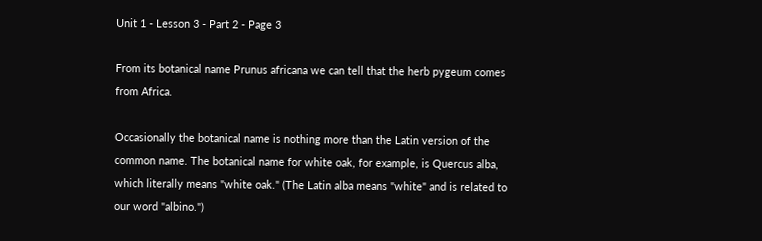Unit 1 - Lesson 3 - Part 2 - Page 3

From its botanical name Prunus africana we can tell that the herb pygeum comes from Africa.

Occasionally the botanical name is nothing more than the Latin version of the common name. The botanical name for white oak, for example, is Quercus alba, which literally means "white oak." (The Latin alba means "white" and is related to our word "albino.")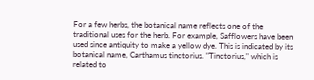For a few herbs, the botanical name reflects one of the traditional uses for the herb. For example, Safflowers have been used since antiquity to make a yellow dye. This is indicated by its botanical name, Carthamus tinctorius. "Tinctorius," which is related to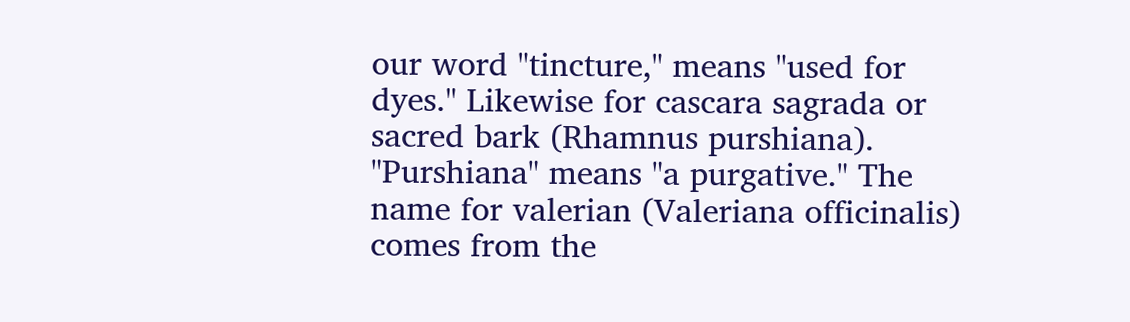our word "tincture," means "used for dyes." Likewise for cascara sagrada or sacred bark (Rhamnus purshiana). "Purshiana" means "a purgative." The name for valerian (Valeriana officinalis) comes from the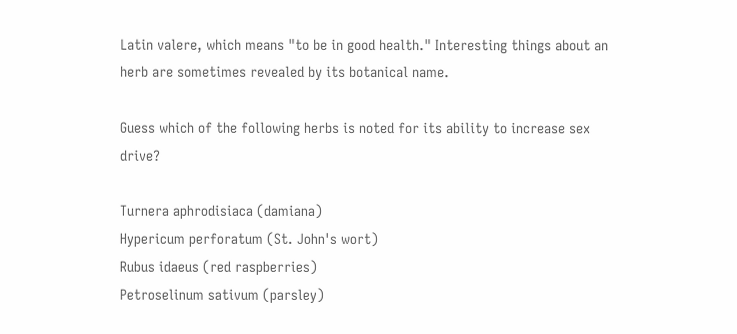Latin valere, which means "to be in good health." Interesting things about an herb are sometimes revealed by its botanical name.

Guess which of the following herbs is noted for its ability to increase sex drive?

Turnera aphrodisiaca (damiana)
Hypericum perforatum (St. John's wort)
Rubus idaeus (red raspberries)
Petroselinum sativum (parsley)